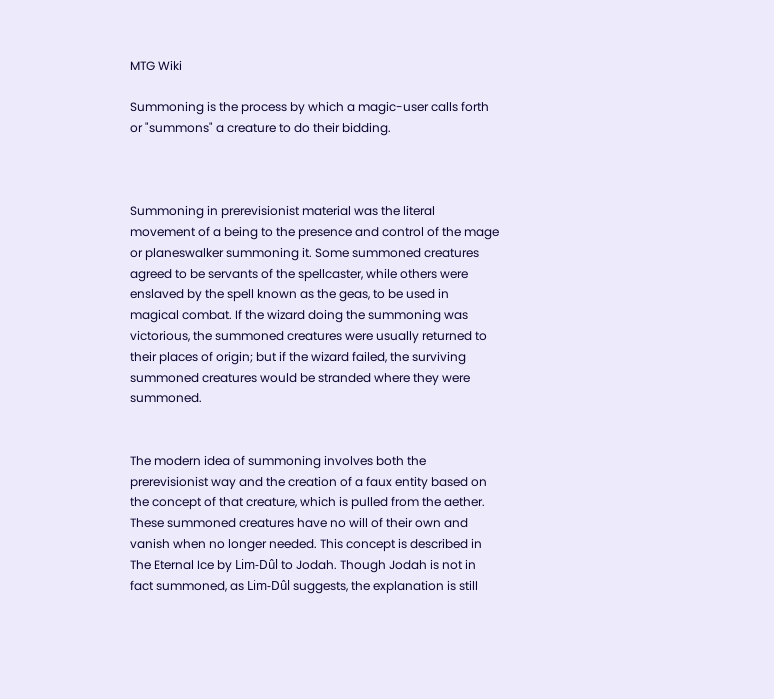MTG Wiki

Summoning is the process by which a magic-user calls forth or "summons" a creature to do their bidding.



Summoning in prerevisionist material was the literal movement of a being to the presence and control of the mage or planeswalker summoning it. Some summoned creatures agreed to be servants of the spellcaster, while others were enslaved by the spell known as the geas, to be used in magical combat. If the wizard doing the summoning was victorious, the summoned creatures were usually returned to their places of origin; but if the wizard failed, the surviving summoned creatures would be stranded where they were summoned.


The modern idea of summoning involves both the prerevisionist way and the creation of a faux entity based on the concept of that creature, which is pulled from the aether. These summoned creatures have no will of their own and vanish when no longer needed. This concept is described in The Eternal Ice by Lim-Dûl to Jodah. Though Jodah is not in fact summoned, as Lim-Dûl suggests, the explanation is still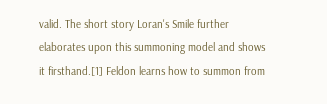valid. The short story Loran's Smile further elaborates upon this summoning model and shows it firsthand.[1] Feldon learns how to summon from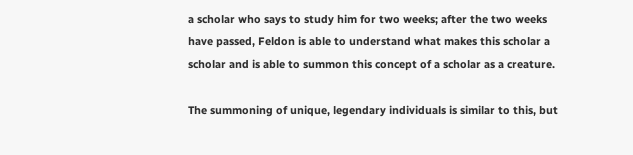a scholar who says to study him for two weeks; after the two weeks have passed, Feldon is able to understand what makes this scholar a scholar and is able to summon this concept of a scholar as a creature.

The summoning of unique, legendary individuals is similar to this, but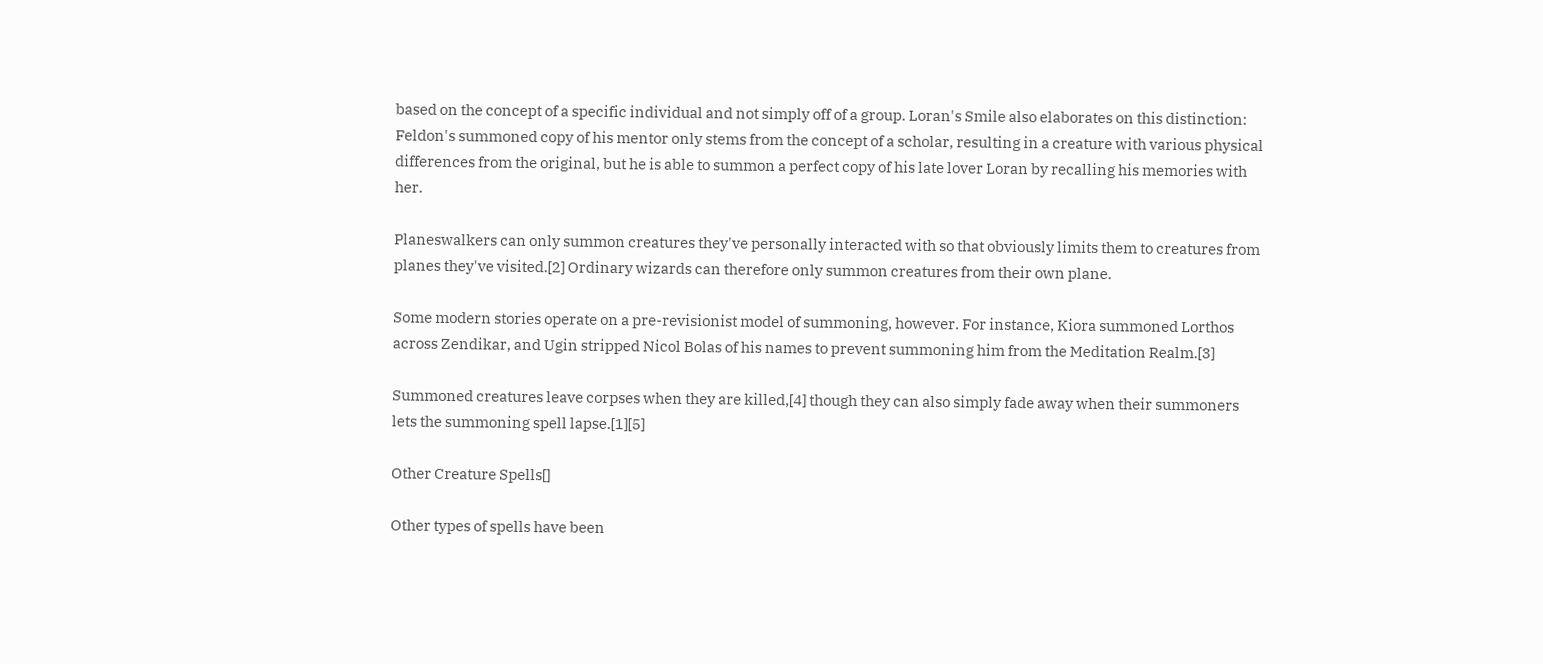based on the concept of a specific individual and not simply off of a group. Loran's Smile also elaborates on this distinction: Feldon's summoned copy of his mentor only stems from the concept of a scholar, resulting in a creature with various physical differences from the original, but he is able to summon a perfect copy of his late lover Loran by recalling his memories with her.

Planeswalkers can only summon creatures they've personally interacted with so that obviously limits them to creatures from planes they've visited.[2] Ordinary wizards can therefore only summon creatures from their own plane.

Some modern stories operate on a pre-revisionist model of summoning, however. For instance, Kiora summoned Lorthos across Zendikar, and Ugin stripped Nicol Bolas of his names to prevent summoning him from the Meditation Realm.[3]

Summoned creatures leave corpses when they are killed,[4] though they can also simply fade away when their summoners lets the summoning spell lapse.[1][5]

Other Creature Spells[]

Other types of spells have been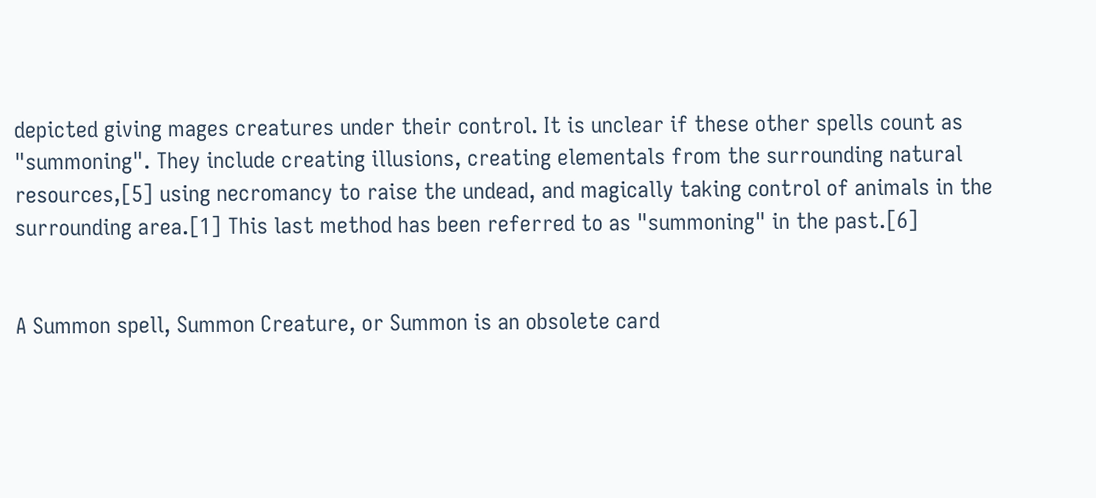depicted giving mages creatures under their control. It is unclear if these other spells count as "summoning". They include creating illusions, creating elementals from the surrounding natural resources,[5] using necromancy to raise the undead, and magically taking control of animals in the surrounding area.[1] This last method has been referred to as "summoning" in the past.[6]


A Summon spell, Summon Creature, or Summon is an obsolete card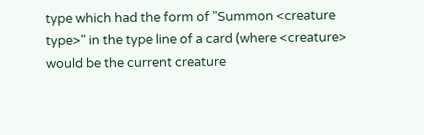type which had the form of "Summon <creature type>" in the type line of a card (where <creature> would be the current creature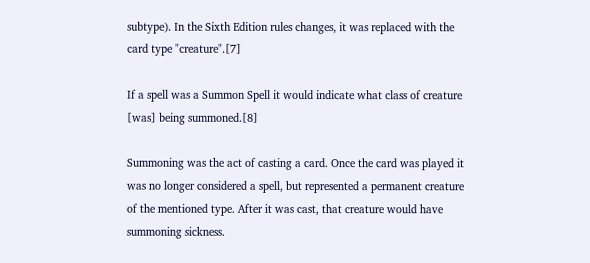subtype). In the Sixth Edition rules changes, it was replaced with the card type "creature".[7]

If a spell was a Summon Spell it would indicate what class of creature [was] being summoned.[8]

Summoning was the act of casting a card. Once the card was played it was no longer considered a spell, but represented a permanent creature of the mentioned type. After it was cast, that creature would have summoning sickness.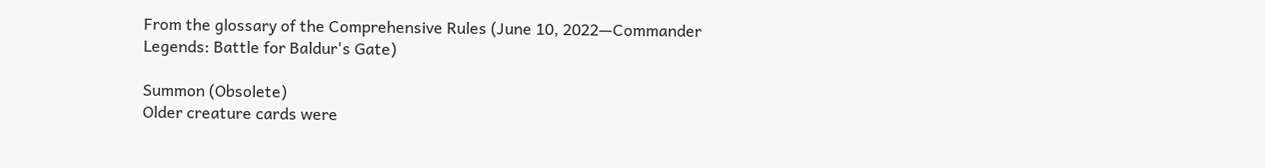From the glossary of the Comprehensive Rules (June 10, 2022—Commander Legends: Battle for Baldur's Gate)

Summon (Obsolete)
Older creature cards were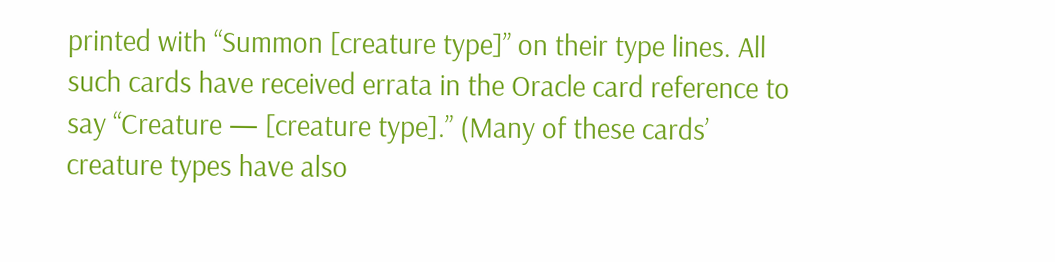printed with “Summon [creature type]” on their type lines. All such cards have received errata in the Oracle card reference to say “Creature — [creature type].” (Many of these cards’ creature types have also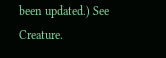been updated.) See Creature.